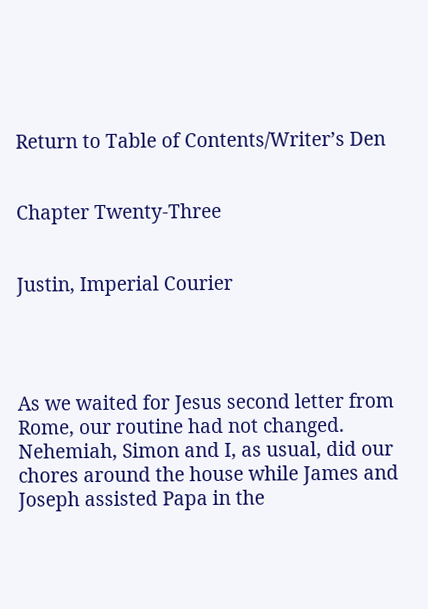Return to Table of Contents/Writer’s Den


Chapter Twenty-Three


Justin, Imperial Courier




As we waited for Jesus second letter from Rome, our routine had not changed.  Nehemiah, Simon and I, as usual, did our chores around the house while James and Joseph assisted Papa in the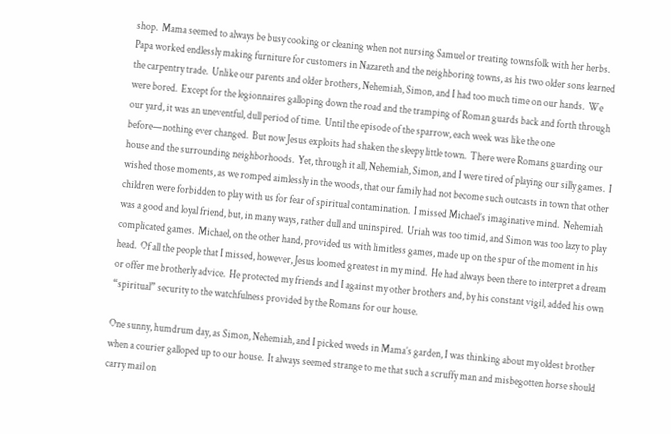shop.  Mama seemed to always be busy cooking or cleaning when not nursing Samuel or treating townsfolk with her herbs.  Papa worked endlessly making furniture for customers in Nazareth and the neighboring towns, as his two older sons learned the carpentry trade.  Unlike our parents and older brothers, Nehemiah, Simon, and I had too much time on our hands.  We were bored.  Except for the legionnaires galloping down the road and the tramping of Roman guards back and forth through our yard, it was an uneventful, dull period of time.  Until the episode of the sparrow, each week was like the one before—nothing ever changed.  But now Jesus exploits had shaken the sleepy little town.  There were Romans guarding our house and the surrounding neighborhoods.  Yet, through it all, Nehemiah, Simon, and I were tired of playing our silly games.  I wished those moments, as we romped aimlessly in the woods, that our family had not become such outcasts in town that other children were forbidden to play with us for fear of spiritual contamination.  I missed Michael’s imaginative mind.  Nehemiah was a good and loyal friend, but, in many ways, rather dull and uninspired.  Uriah was too timid, and Simon was too lazy to play complicated games.  Michael, on the other hand, provided us with limitless games, made up on the spur of the moment in his head.  Of all the people that I missed, however, Jesus loomed greatest in my mind.  He had always been there to interpret a dream or offer me brotherly advice.  He protected my friends and I against my other brothers and, by his constant vigil, added his own “spiritual” security to the watchfulness provided by the Romans for our house.

One sunny, humdrum day, as Simon, Nehemiah, and I picked weeds in Mama’s garden, I was thinking about my oldest brother when a courier galloped up to our house.  It always seemed strange to me that such a scruffy man and misbegotten horse should carry mail on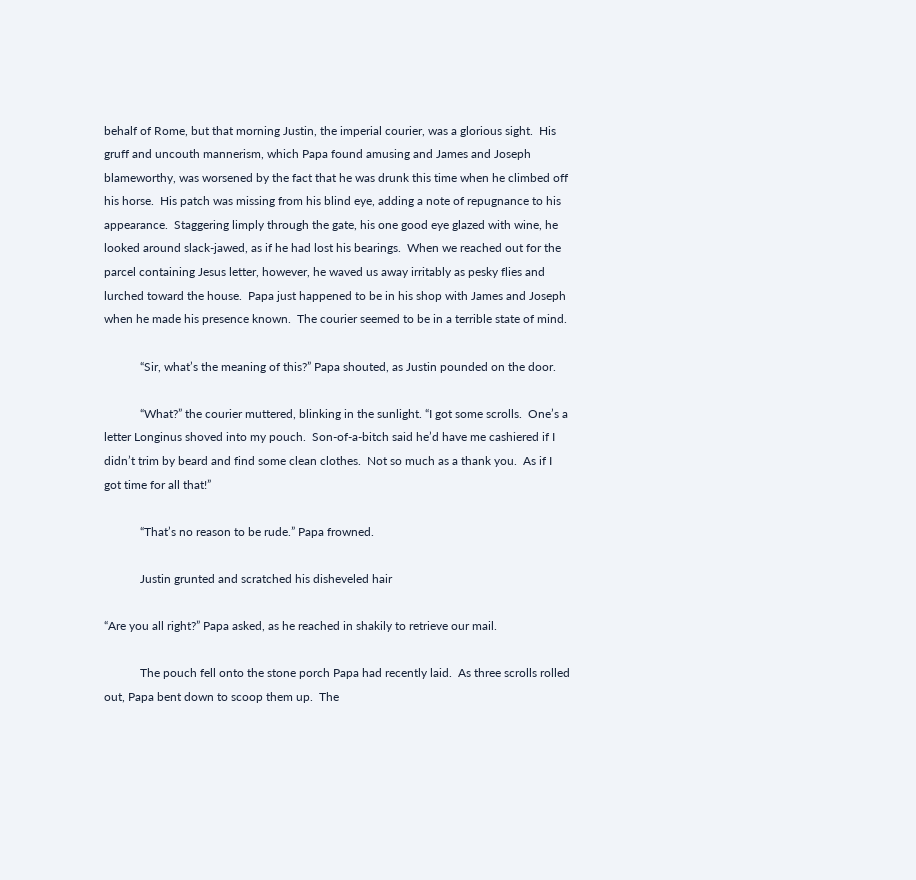behalf of Rome, but that morning Justin, the imperial courier, was a glorious sight.  His gruff and uncouth mannerism, which Papa found amusing and James and Joseph blameworthy, was worsened by the fact that he was drunk this time when he climbed off his horse.  His patch was missing from his blind eye, adding a note of repugnance to his appearance.  Staggering limply through the gate, his one good eye glazed with wine, he looked around slack-jawed, as if he had lost his bearings.  When we reached out for the parcel containing Jesus letter, however, he waved us away irritably as pesky flies and lurched toward the house.  Papa just happened to be in his shop with James and Joseph when he made his presence known.  The courier seemed to be in a terrible state of mind.

            “Sir, what’s the meaning of this?” Papa shouted, as Justin pounded on the door.

            “What?” the courier muttered, blinking in the sunlight. “I got some scrolls.  One’s a letter Longinus shoved into my pouch.  Son-of-a-bitch said he’d have me cashiered if I didn’t trim by beard and find some clean clothes.  Not so much as a thank you.  As if I got time for all that!”

            “That’s no reason to be rude.” Papa frowned.

            Justin grunted and scratched his disheveled hair

“Are you all right?” Papa asked, as he reached in shakily to retrieve our mail.

            The pouch fell onto the stone porch Papa had recently laid.  As three scrolls rolled out, Papa bent down to scoop them up.  The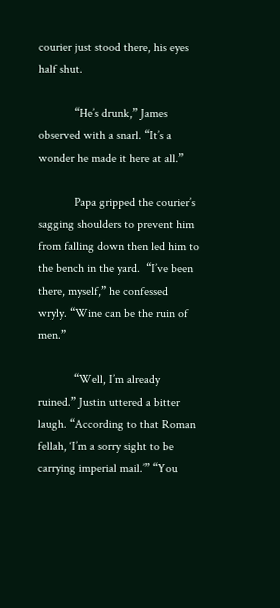courier just stood there, his eyes half shut.

            “He’s drunk,” James observed with a snarl. “It’s a wonder he made it here at all.”

            Papa gripped the courier’s sagging shoulders to prevent him from falling down then led him to the bench in the yard.  “I’ve been there, myself,” he confessed wryly. “Wine can be the ruin of men.”

            “Well, I’m already ruined.” Justin uttered a bitter laugh. “According to that Roman fellah, ‘I’m a sorry sight to be carrying imperial mail.’” “You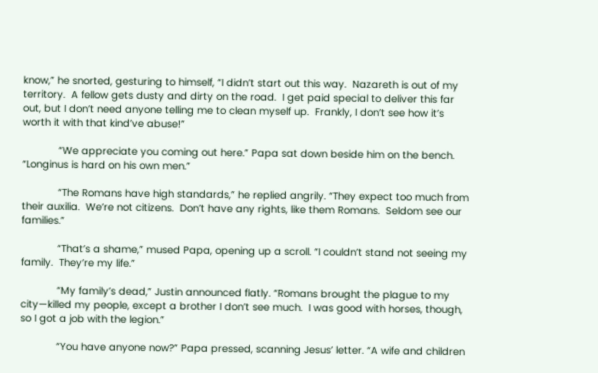know,” he snorted, gesturing to himself, “I didn’t start out this way.  Nazareth is out of my territory.  A fellow gets dusty and dirty on the road.  I get paid special to deliver this far out, but I don’t need anyone telling me to clean myself up.  Frankly, I don’t see how it’s worth it with that kind’ve abuse!”

            “We appreciate you coming out here.” Papa sat down beside him on the bench. “Longinus is hard on his own men.”

            “The Romans have high standards,” he replied angrily. “They expect too much from their auxilia.  We’re not citizens.  Don’t have any rights, like them Romans.  Seldom see our families.”

            “That’s a shame,” mused Papa, opening up a scroll. “I couldn’t stand not seeing my family.  They’re my life.”

            “My family’s dead,” Justin announced flatly. “Romans brought the plague to my city—killed my people, except a brother I don’t see much.  I was good with horses, though, so I got a job with the legion.”

            “You have anyone now?” Papa pressed, scanning Jesus’ letter. “A wife and children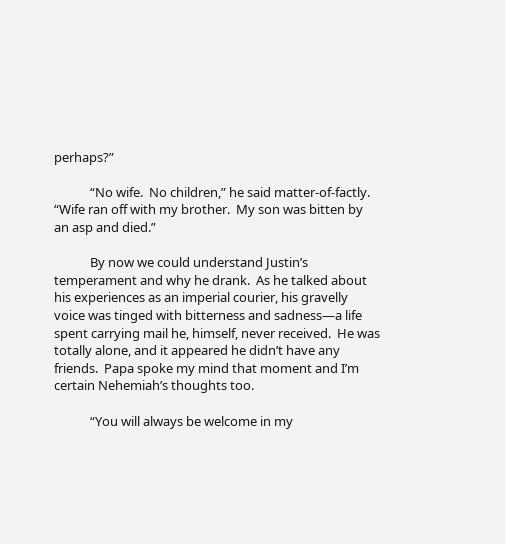perhaps?”

            “No wife.  No children,” he said matter-of-factly. “Wife ran off with my brother.  My son was bitten by an asp and died.”

            By now we could understand Justin’s temperament and why he drank.  As he talked about his experiences as an imperial courier, his gravelly voice was tinged with bitterness and sadness—a life spent carrying mail he, himself, never received.  He was totally alone, and it appeared he didn’t have any friends.  Papa spoke my mind that moment and I’m certain Nehemiah’s thoughts too.

            “You will always be welcome in my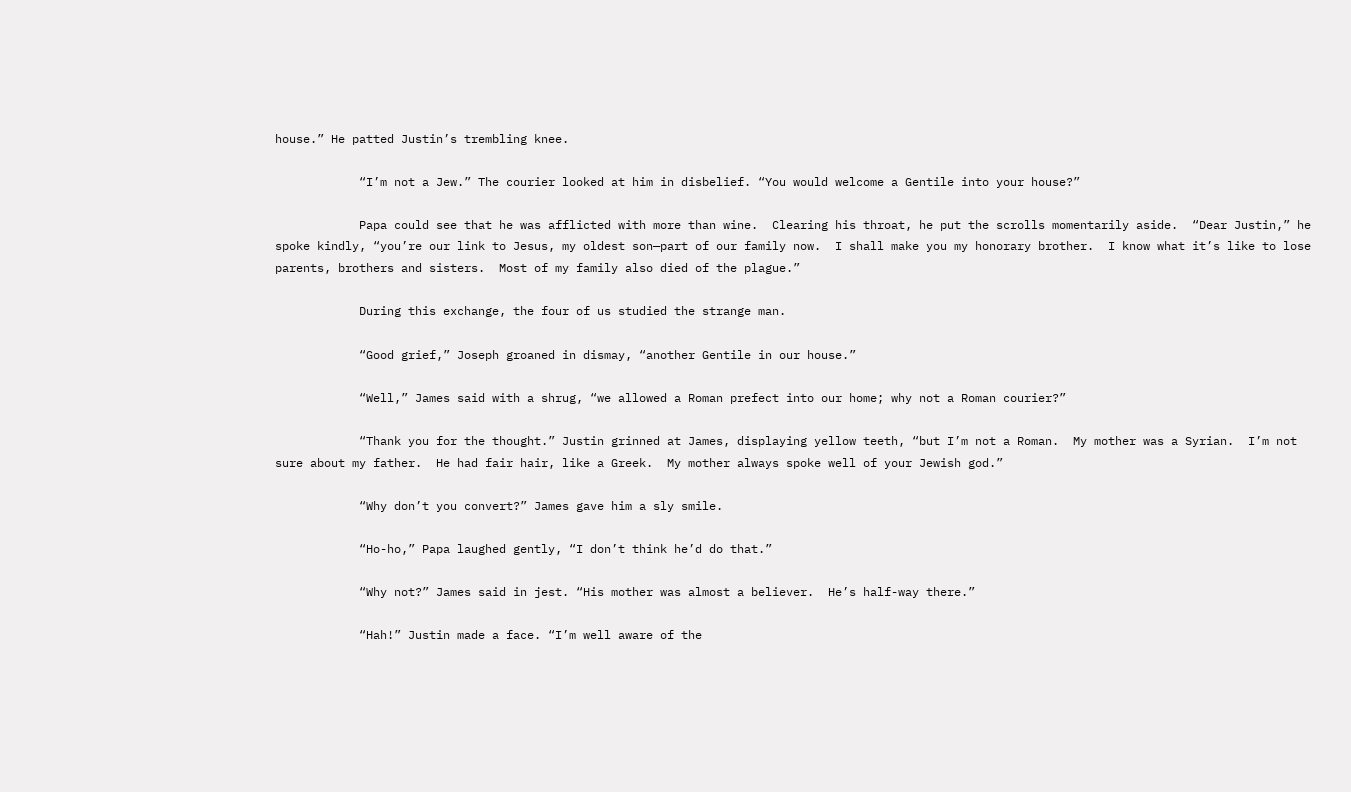house.” He patted Justin’s trembling knee.

            “I’m not a Jew.” The courier looked at him in disbelief. “You would welcome a Gentile into your house?”

            Papa could see that he was afflicted with more than wine.  Clearing his throat, he put the scrolls momentarily aside.  “Dear Justin,” he spoke kindly, “you’re our link to Jesus, my oldest son—part of our family now.  I shall make you my honorary brother.  I know what it’s like to lose parents, brothers and sisters.  Most of my family also died of the plague.”

            During this exchange, the four of us studied the strange man.

            “Good grief,” Joseph groaned in dismay, “another Gentile in our house.”

            “Well,” James said with a shrug, “we allowed a Roman prefect into our home; why not a Roman courier?”

            “Thank you for the thought.” Justin grinned at James, displaying yellow teeth, “but I’m not a Roman.  My mother was a Syrian.  I’m not sure about my father.  He had fair hair, like a Greek.  My mother always spoke well of your Jewish god.”

            “Why don’t you convert?” James gave him a sly smile.

            “Ho-ho,” Papa laughed gently, “I don’t think he’d do that.”

            “Why not?” James said in jest. “His mother was almost a believer.  He’s half-way there.”

            “Hah!” Justin made a face. “I’m well aware of the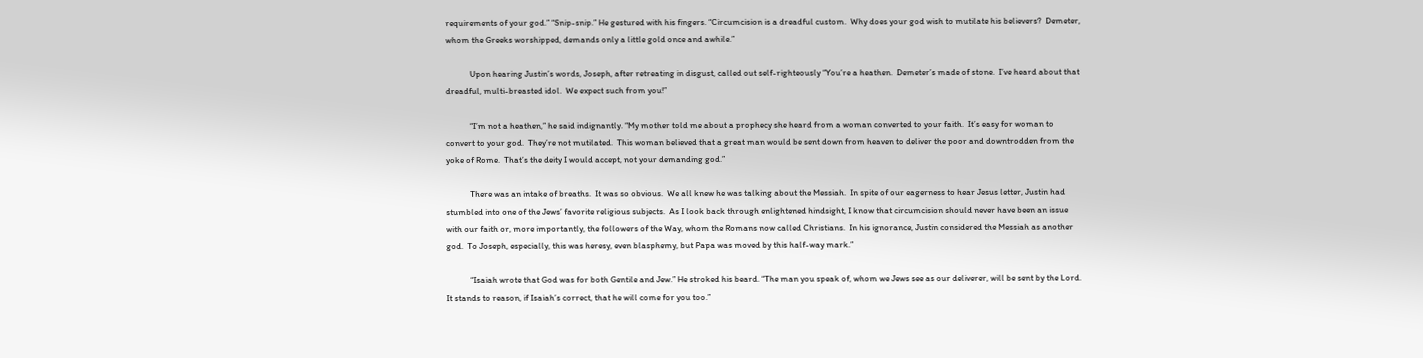requirements of your god.” “Snip-snip.” He gestured with his fingers. “Circumcision is a dreadful custom.  Why does your god wish to mutilate his believers?  Demeter, whom the Greeks worshipped, demands only a little gold once and awhile.”

            Upon hearing Justin’s words, Joseph, after retreating in disgust, called out self-righteously “You’re a heathen.  Demeter’s made of stone.  I’ve heard about that dreadful, multi-breasted idol.  We expect such from you!”

            “I’m not a heathen,” he said indignantly. “My mother told me about a prophecy she heard from a woman converted to your faith.  It’s easy for woman to convert to your god.  They’re not mutilated.  This woman believed that a great man would be sent down from heaven to deliver the poor and downtrodden from the yoke of Rome.  That’s the deity I would accept, not your demanding god.”

            There was an intake of breaths.  It was so obvious.  We all knew he was talking about the Messiah.  In spite of our eagerness to hear Jesus letter, Justin had stumbled into one of the Jews’ favorite religious subjects.  As I look back through enlightened hindsight, I know that circumcision should never have been an issue with our faith or, more importantly, the followers of the Way, whom the Romans now called Christians.  In his ignorance, Justin considered the Messiah as another god.  To Joseph, especially, this was heresy, even blasphemy, but Papa was moved by this half-way mark.”

            “Isaiah wrote that God was for both Gentile and Jew.” He stroked his beard. “The man you speak of, whom we Jews see as our deliverer, will be sent by the Lord.  It stands to reason, if Isaiah’s correct, that he will come for you too.”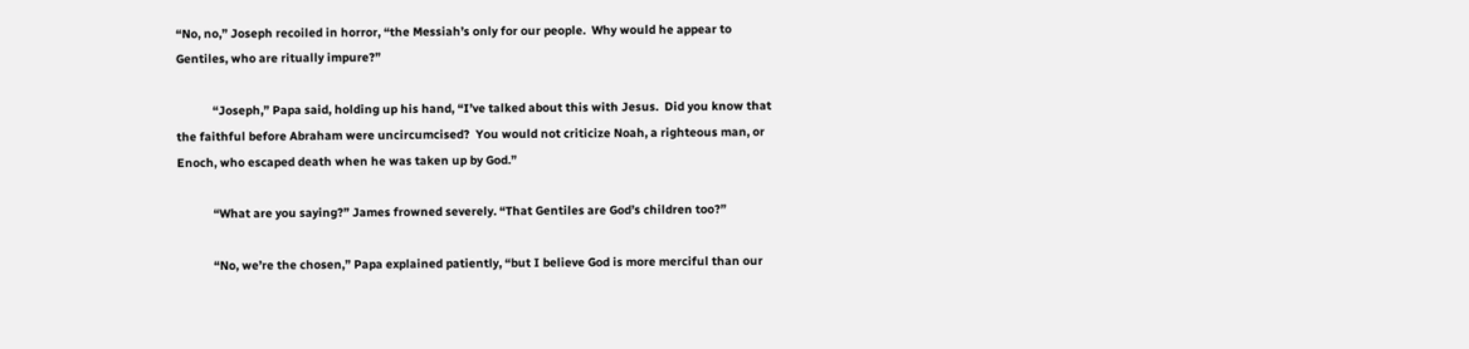“No, no,” Joseph recoiled in horror, “the Messiah’s only for our people.  Why would he appear to Gentiles, who are ritually impure?”

            “Joseph,” Papa said, holding up his hand, “I’ve talked about this with Jesus.  Did you know that the faithful before Abraham were uncircumcised?  You would not criticize Noah, a righteous man, or Enoch, who escaped death when he was taken up by God.”

            “What are you saying?” James frowned severely. “That Gentiles are God’s children too?”

            “No, we’re the chosen,” Papa explained patiently, “but I believe God is more merciful than our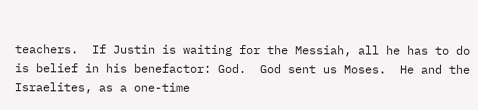teachers.  If Justin is waiting for the Messiah, all he has to do is belief in his benefactor: God.  God sent us Moses.  He and the Israelites, as a one-time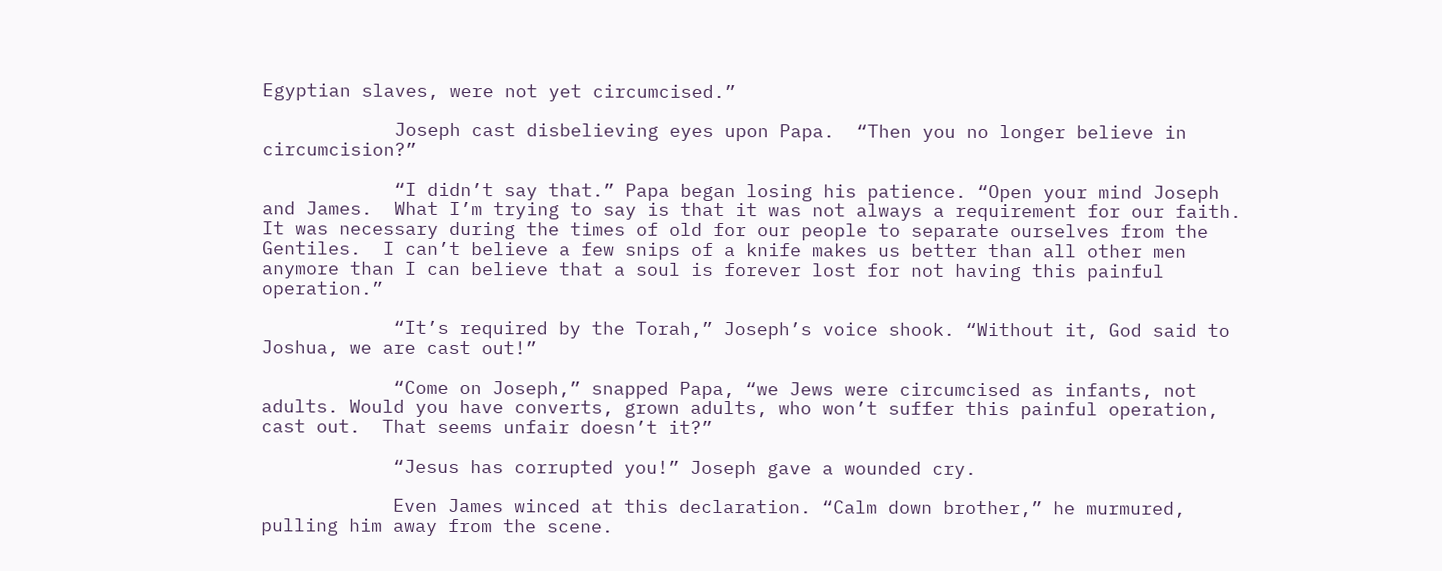Egyptian slaves, were not yet circumcised.”

            Joseph cast disbelieving eyes upon Papa.  “Then you no longer believe in circumcision?”

            “I didn’t say that.” Papa began losing his patience. “Open your mind Joseph and James.  What I’m trying to say is that it was not always a requirement for our faith.  It was necessary during the times of old for our people to separate ourselves from the Gentiles.  I can’t believe a few snips of a knife makes us better than all other men anymore than I can believe that a soul is forever lost for not having this painful operation.”

            “It’s required by the Torah,” Joseph’s voice shook. “Without it, God said to Joshua, we are cast out!”

            “Come on Joseph,” snapped Papa, “we Jews were circumcised as infants, not adults. Would you have converts, grown adults, who won’t suffer this painful operation, cast out.  That seems unfair doesn’t it?”

            “Jesus has corrupted you!” Joseph gave a wounded cry.

            Even James winced at this declaration. “Calm down brother,” he murmured, pulling him away from the scene.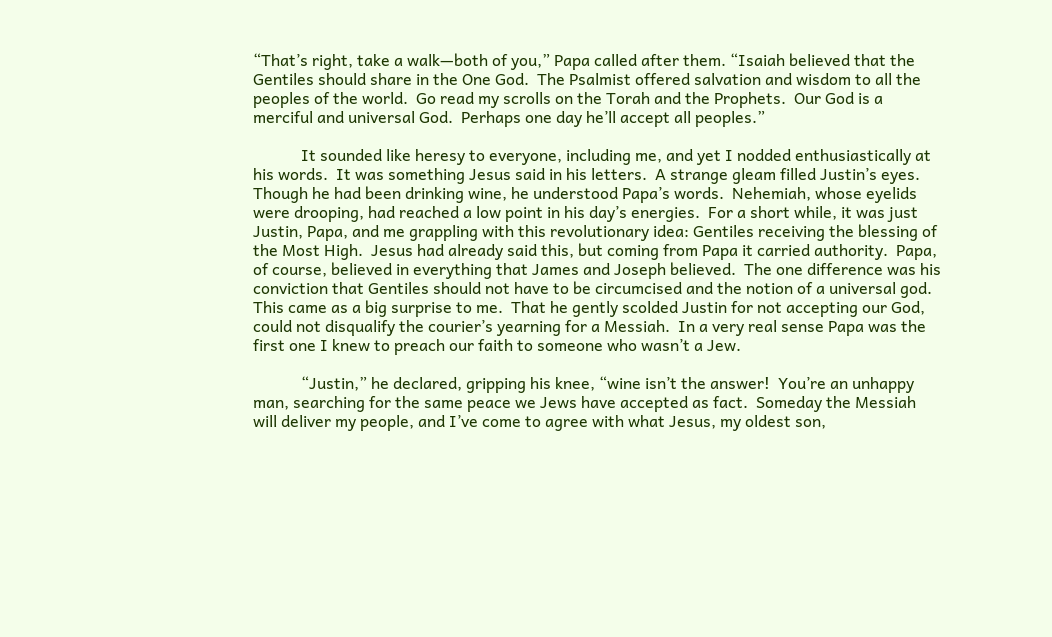“That’s right, take a walk—both of you,” Papa called after them. “Isaiah believed that the Gentiles should share in the One God.  The Psalmist offered salvation and wisdom to all the peoples of the world.  Go read my scrolls on the Torah and the Prophets.  Our God is a merciful and universal God.  Perhaps one day he’ll accept all peoples.”

            It sounded like heresy to everyone, including me, and yet I nodded enthusiastically at his words.  It was something Jesus said in his letters.  A strange gleam filled Justin’s eyes.  Though he had been drinking wine, he understood Papa’s words.  Nehemiah, whose eyelids were drooping, had reached a low point in his day’s energies.  For a short while, it was just Justin, Papa, and me grappling with this revolutionary idea: Gentiles receiving the blessing of the Most High.  Jesus had already said this, but coming from Papa it carried authority.  Papa, of course, believed in everything that James and Joseph believed.  The one difference was his conviction that Gentiles should not have to be circumcised and the notion of a universal god.  This came as a big surprise to me.  That he gently scolded Justin for not accepting our God, could not disqualify the courier’s yearning for a Messiah.  In a very real sense Papa was the first one I knew to preach our faith to someone who wasn’t a Jew.

            “Justin,” he declared, gripping his knee, “wine isn’t the answer!  You’re an unhappy man, searching for the same peace we Jews have accepted as fact.  Someday the Messiah will deliver my people, and I’ve come to agree with what Jesus, my oldest son,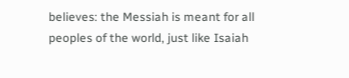believes: the Messiah is meant for all peoples of the world, just like Isaiah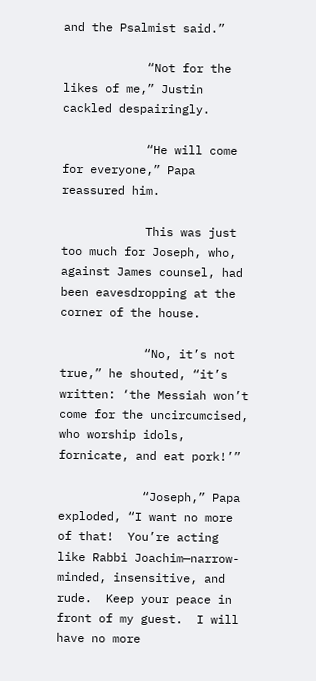and the Psalmist said.”

            “Not for the likes of me,” Justin cackled despairingly.

            “He will come for everyone,” Papa reassured him.

            This was just too much for Joseph, who, against James counsel, had been eavesdropping at the corner of the house.

            “No, it’s not true,” he shouted, “it’s written: ‘the Messiah won’t come for the uncircumcised, who worship idols, fornicate, and eat pork!’”

            “Joseph,” Papa exploded, “I want no more of that!  You’re acting like Rabbi Joachim—narrow-minded, insensitive, and rude.  Keep your peace in front of my guest.  I will have no more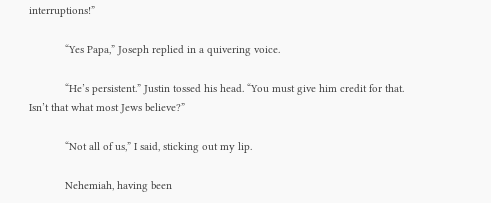interruptions!”

            “Yes Papa,” Joseph replied in a quivering voice.

            “He’s persistent.” Justin tossed his head. “You must give him credit for that.  Isn’t that what most Jews believe?”

            “Not all of us,” I said, sticking out my lip.

            Nehemiah, having been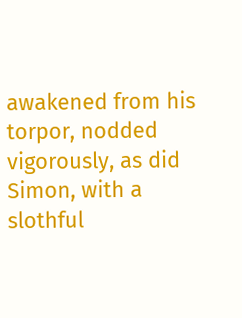awakened from his torpor, nodded vigorously, as did Simon, with a slothful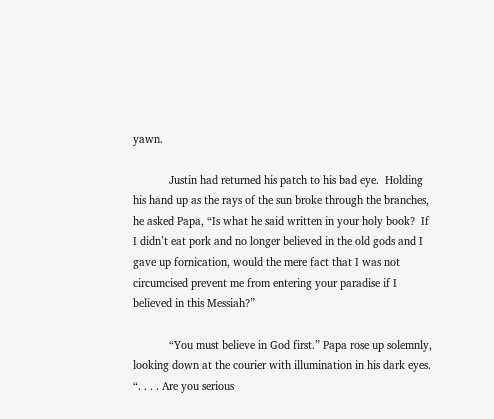yawn.

            Justin had returned his patch to his bad eye.  Holding his hand up as the rays of the sun broke through the branches, he asked Papa, “Is what he said written in your holy book?  If I didn’t eat pork and no longer believed in the old gods and I gave up fornication, would the mere fact that I was not circumcised prevent me from entering your paradise if I believed in this Messiah?”

            “You must believe in God first.” Papa rose up solemnly, looking down at the courier with illumination in his dark eyes. “. . . . Are you serious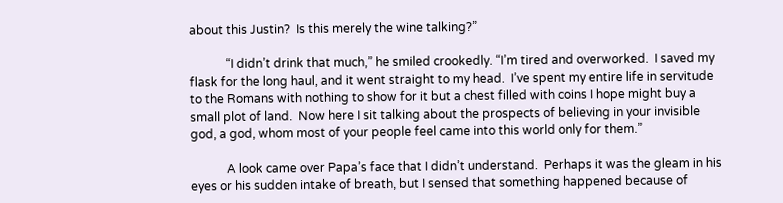about this Justin?  Is this merely the wine talking?”

            “I didn’t drink that much,” he smiled crookedly. “I’m tired and overworked.  I saved my flask for the long haul, and it went straight to my head.  I’ve spent my entire life in servitude to the Romans with nothing to show for it but a chest filled with coins I hope might buy a small plot of land.  Now here I sit talking about the prospects of believing in your invisible god, a god, whom most of your people feel came into this world only for them.”

            A look came over Papa’s face that I didn’t understand.  Perhaps it was the gleam in his eyes or his sudden intake of breath, but I sensed that something happened because of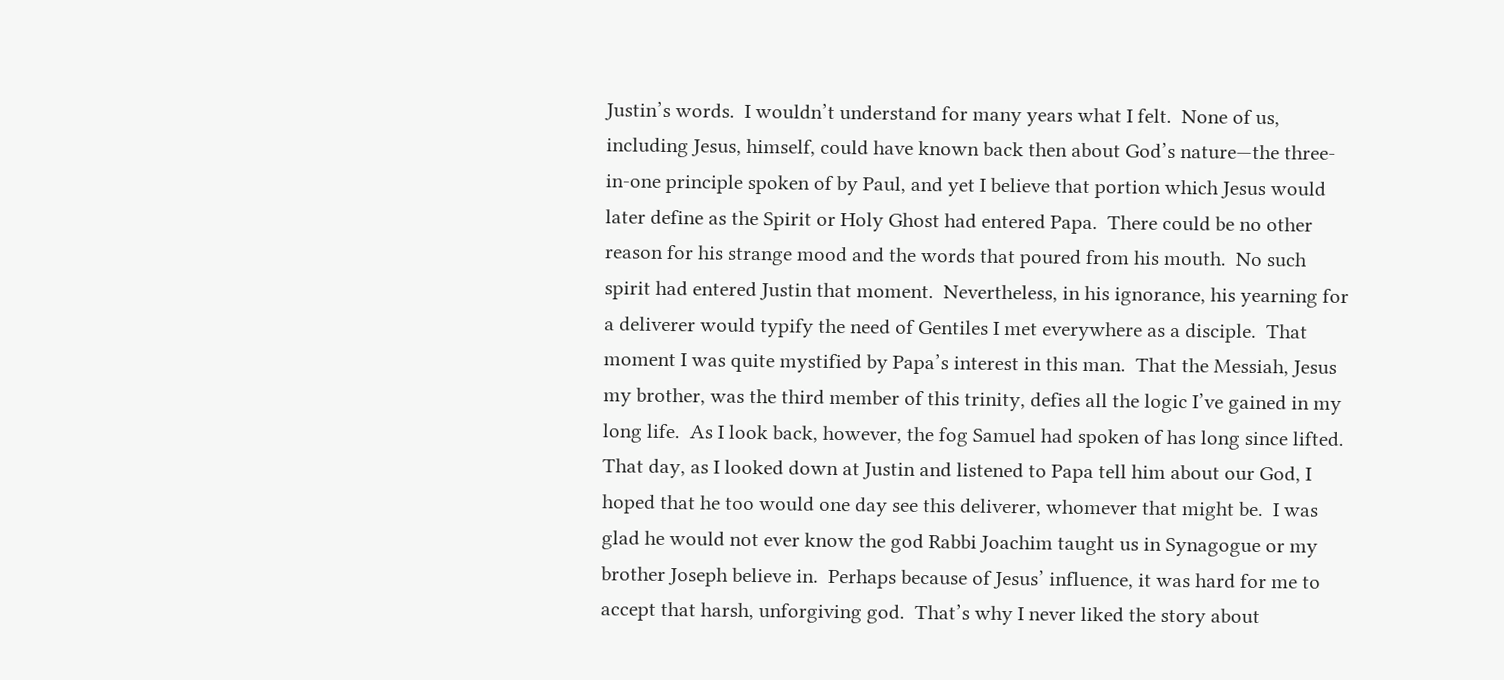Justin’s words.  I wouldn’t understand for many years what I felt.  None of us, including Jesus, himself, could have known back then about God’s nature—the three-in-one principle spoken of by Paul, and yet I believe that portion which Jesus would later define as the Spirit or Holy Ghost had entered Papa.  There could be no other reason for his strange mood and the words that poured from his mouth.  No such spirit had entered Justin that moment.  Nevertheless, in his ignorance, his yearning for a deliverer would typify the need of Gentiles I met everywhere as a disciple.  That moment I was quite mystified by Papa’s interest in this man.  That the Messiah, Jesus my brother, was the third member of this trinity, defies all the logic I’ve gained in my long life.  As I look back, however, the fog Samuel had spoken of has long since lifted.  That day, as I looked down at Justin and listened to Papa tell him about our God, I hoped that he too would one day see this deliverer, whomever that might be.  I was glad he would not ever know the god Rabbi Joachim taught us in Synagogue or my brother Joseph believe in.  Perhaps because of Jesus’ influence, it was hard for me to accept that harsh, unforgiving god.  That’s why I never liked the story about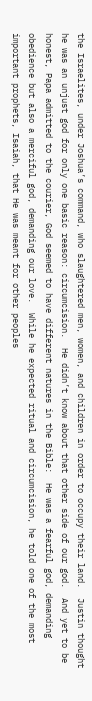the Israelites, under Joshua’s command, who slaughtered men, women, and children in order to occupy their land.  Justin thought he was an unjust god for only one basic reason: circumcision.  He didn’t know about that other side of our god.  And yet to be honest, Papa admitted to the courier, God seemed to have different natures in the Bible:  He was a fearful god, demanding obedience but also a merciful god, demanding our love.  While he expected ritual and circumcision, he told one of the most important prophets, Isaiah, that He was meant for other peoples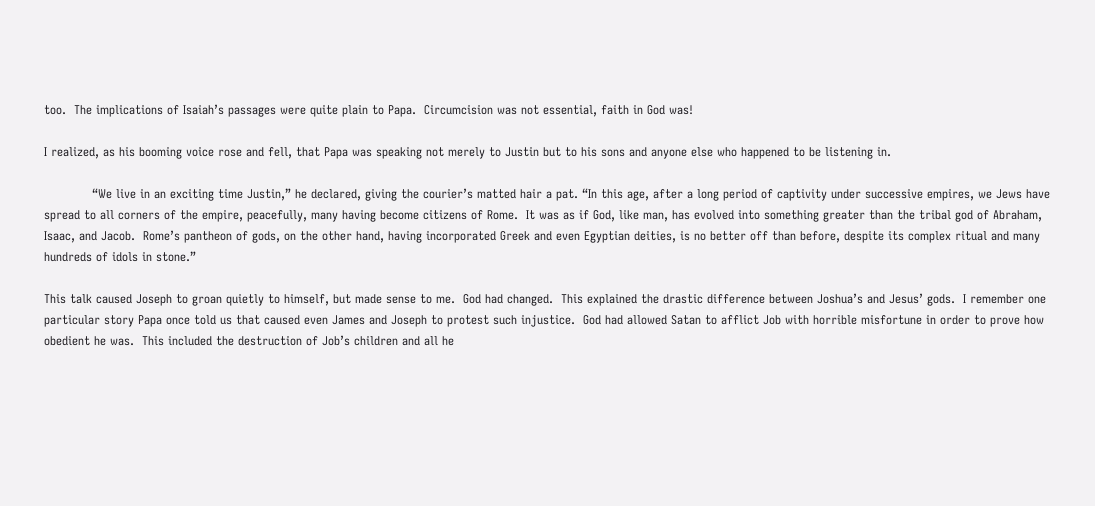too.  The implications of Isaiah’s passages were quite plain to Papa.  Circumcision was not essential, faith in God was!

I realized, as his booming voice rose and fell, that Papa was speaking not merely to Justin but to his sons and anyone else who happened to be listening in.

            “We live in an exciting time Justin,” he declared, giving the courier’s matted hair a pat. “In this age, after a long period of captivity under successive empires, we Jews have spread to all corners of the empire, peacefully, many having become citizens of Rome.  It was as if God, like man, has evolved into something greater than the tribal god of Abraham, Isaac, and Jacob.  Rome’s pantheon of gods, on the other hand, having incorporated Greek and even Egyptian deities, is no better off than before, despite its complex ritual and many hundreds of idols in stone.”

This talk caused Joseph to groan quietly to himself, but made sense to me.  God had changed.  This explained the drastic difference between Joshua’s and Jesus’ gods.  I remember one particular story Papa once told us that caused even James and Joseph to protest such injustice.  God had allowed Satan to afflict Job with horrible misfortune in order to prove how obedient he was.  This included the destruction of Job’s children and all he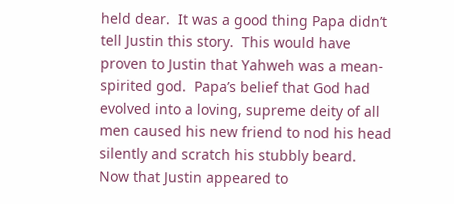held dear.  It was a good thing Papa didn’t tell Justin this story.  This would have proven to Justin that Yahweh was a mean-spirited god.  Papa’s belief that God had evolved into a loving, supreme deity of all men caused his new friend to nod his head silently and scratch his stubbly beard.  Now that Justin appeared to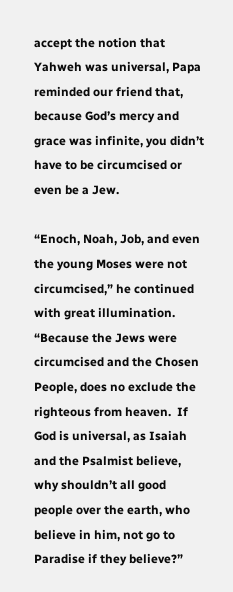accept the notion that Yahweh was universal, Papa reminded our friend that, because God’s mercy and grace was infinite, you didn’t have to be circumcised or even be a Jew.

“Enoch, Noah, Job, and even the young Moses were not circumcised,” he continued with great illumination. “Because the Jews were circumcised and the Chosen People, does no exclude the righteous from heaven.  If God is universal, as Isaiah and the Psalmist believe, why shouldn’t all good people over the earth, who believe in him, not go to Paradise if they believe?”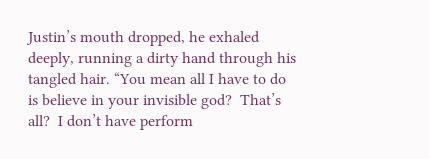Justin’s mouth dropped, he exhaled deeply, running a dirty hand through his tangled hair. “You mean all I have to do is believe in your invisible god?  That’s all?  I don’t have perform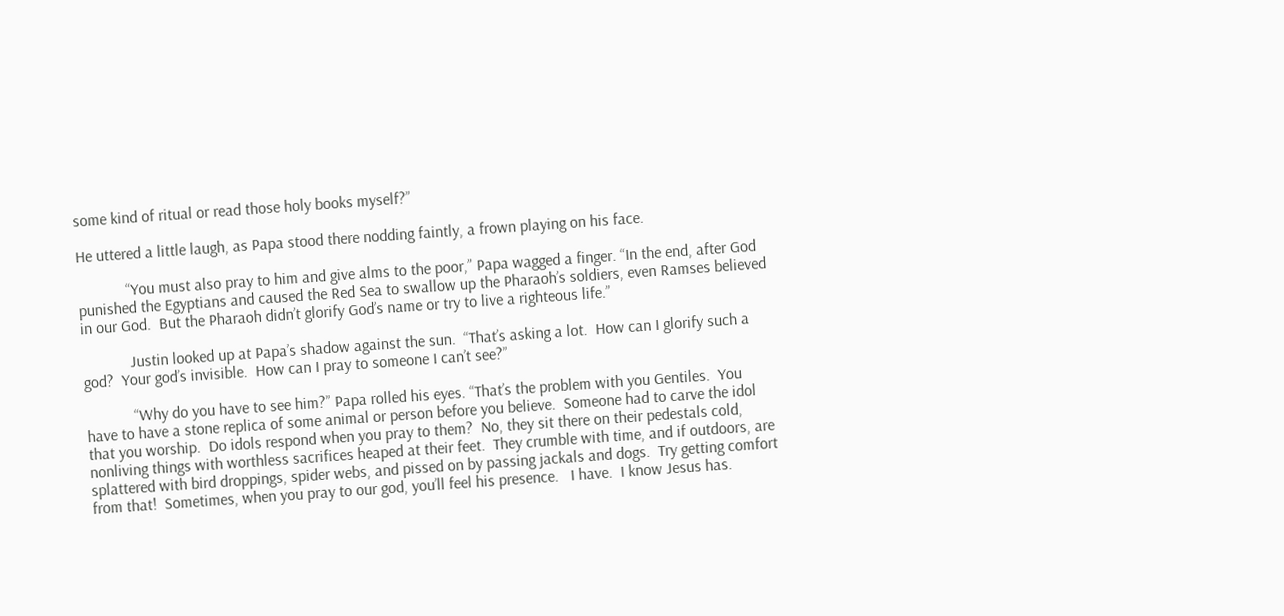some kind of ritual or read those holy books myself?”

He uttered a little laugh, as Papa stood there nodding faintly, a frown playing on his face.

            “You must also pray to him and give alms to the poor,” Papa wagged a finger. “In the end, after God punished the Egyptians and caused the Red Sea to swallow up the Pharaoh’s soldiers, even Ramses believed in our God.  But the Pharaoh didn’t glorify God’s name or try to live a righteous life.”

            Justin looked up at Papa’s shadow against the sun.  “That’s asking a lot.  How can I glorify such a god?  Your god’s invisible.  How can I pray to someone I can’t see?”

            “Why do you have to see him?” Papa rolled his eyes. “That’s the problem with you Gentiles.  You have to have a stone replica of some animal or person before you believe.  Someone had to carve the idol that you worship.  Do idols respond when you pray to them?  No, they sit there on their pedestals cold, nonliving things with worthless sacrifices heaped at their feet.  They crumble with time, and if outdoors, are splattered with bird droppings, spider webs, and pissed on by passing jackals and dogs.  Try getting comfort from that!  Sometimes, when you pray to our god, you’ll feel his presence.   I have.  I know Jesus has.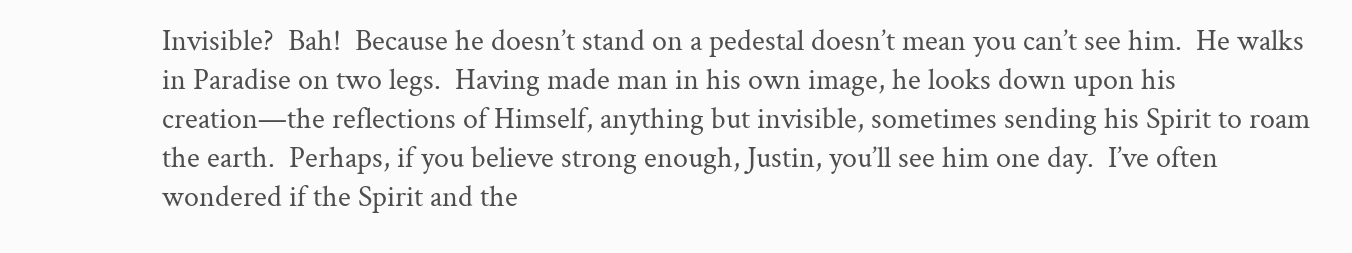Invisible?  Bah!  Because he doesn’t stand on a pedestal doesn’t mean you can’t see him.  He walks in Paradise on two legs.  Having made man in his own image, he looks down upon his creation—the reflections of Himself, anything but invisible, sometimes sending his Spirit to roam the earth.  Perhaps, if you believe strong enough, Justin, you’ll see him one day.  I’ve often wondered if the Spirit and the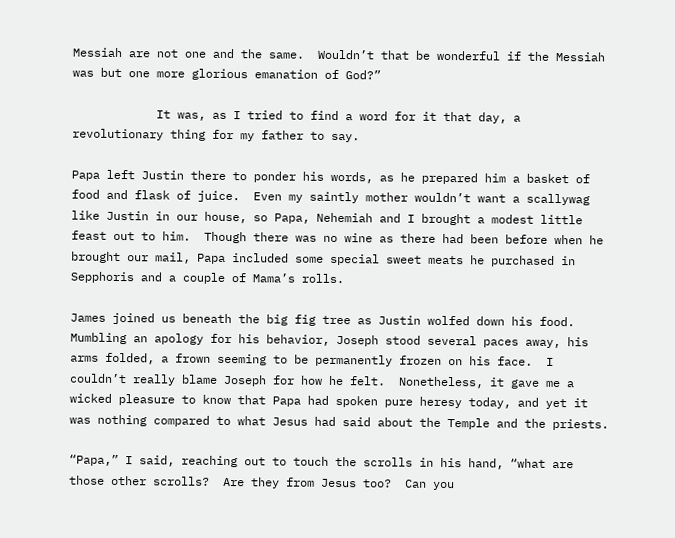Messiah are not one and the same.  Wouldn’t that be wonderful if the Messiah was but one more glorious emanation of God?”

            It was, as I tried to find a word for it that day, a revolutionary thing for my father to say.

Papa left Justin there to ponder his words, as he prepared him a basket of food and flask of juice.  Even my saintly mother wouldn’t want a scallywag like Justin in our house, so Papa, Nehemiah and I brought a modest little feast out to him.  Though there was no wine as there had been before when he brought our mail, Papa included some special sweet meats he purchased in Sepphoris and a couple of Mama’s rolls.

James joined us beneath the big fig tree as Justin wolfed down his food.  Mumbling an apology for his behavior, Joseph stood several paces away, his arms folded, a frown seeming to be permanently frozen on his face.  I couldn’t really blame Joseph for how he felt.  Nonetheless, it gave me a wicked pleasure to know that Papa had spoken pure heresy today, and yet it was nothing compared to what Jesus had said about the Temple and the priests.

“Papa,” I said, reaching out to touch the scrolls in his hand, “what are those other scrolls?  Are they from Jesus too?  Can you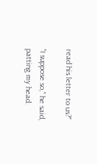read his letter to us?”

“I suppose so,” he said, patting my head.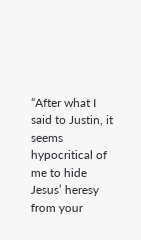“After what I said to Justin, it seems hypocritical of me to hide Jesus’ heresy from your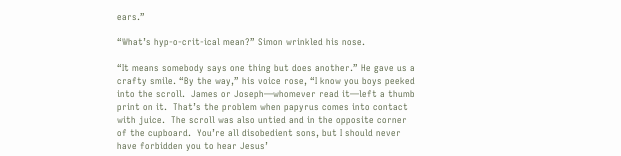ears.”

“What’s hyp-o-crit-ical mean?” Simon wrinkled his nose.

“It means somebody says one thing but does another.” He gave us a crafty smile. “By the way,” his voice rose, “I know you boys peeked into the scroll.  James or Joseph—whomever read it—left a thumb print on it.  That’s the problem when papyrus comes into contact with juice.  The scroll was also untied and in the opposite corner of the cupboard.  You’re all disobedient sons, but I should never have forbidden you to hear Jesus’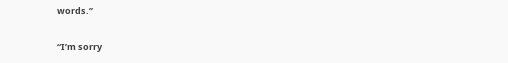words.”

“I’m sorry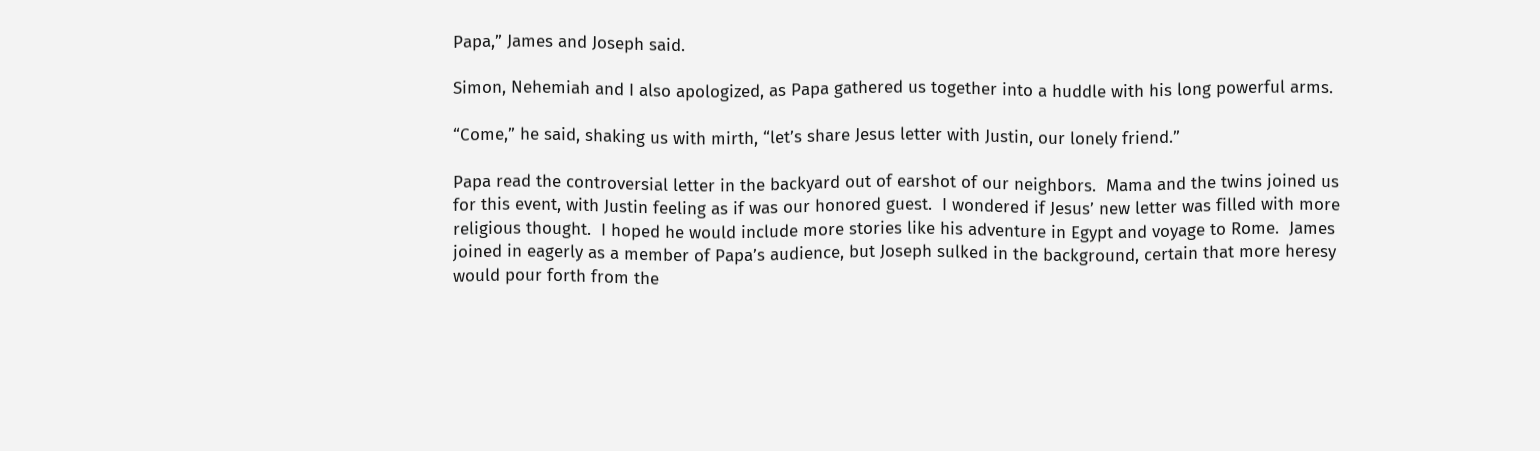Papa,” James and Joseph said.

Simon, Nehemiah and I also apologized, as Papa gathered us together into a huddle with his long powerful arms.

“Come,” he said, shaking us with mirth, “let’s share Jesus letter with Justin, our lonely friend.”

Papa read the controversial letter in the backyard out of earshot of our neighbors.  Mama and the twins joined us for this event, with Justin feeling as if was our honored guest.  I wondered if Jesus’ new letter was filled with more religious thought.  I hoped he would include more stories like his adventure in Egypt and voyage to Rome.  James joined in eagerly as a member of Papa’s audience, but Joseph sulked in the background, certain that more heresy would pour forth from the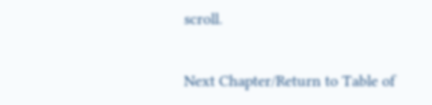scroll.


Next Chapter/Return to Table of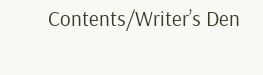Contents/Writer’s Den